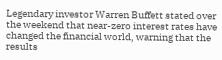Legendary investor Warren Buffett stated over the weekend that near-zero interest rates have changed the financial world, warning that the results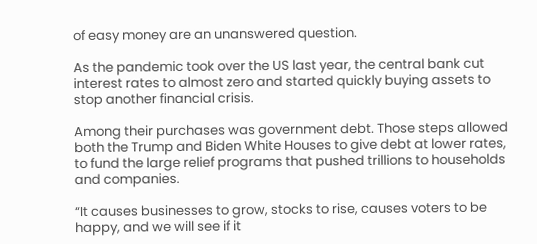of easy money are an unanswered question.

As the pandemic took over the US last year, the central bank cut interest rates to almost zero and started quickly buying assets to stop another financial crisis.

Among their purchases was government debt. Those steps allowed both the Trump and Biden White Houses to give debt at lower rates, to fund the large relief programs that pushed trillions to households and companies.

“It causes businesses to grow, stocks to rise, causes voters to be happy, and we will see if it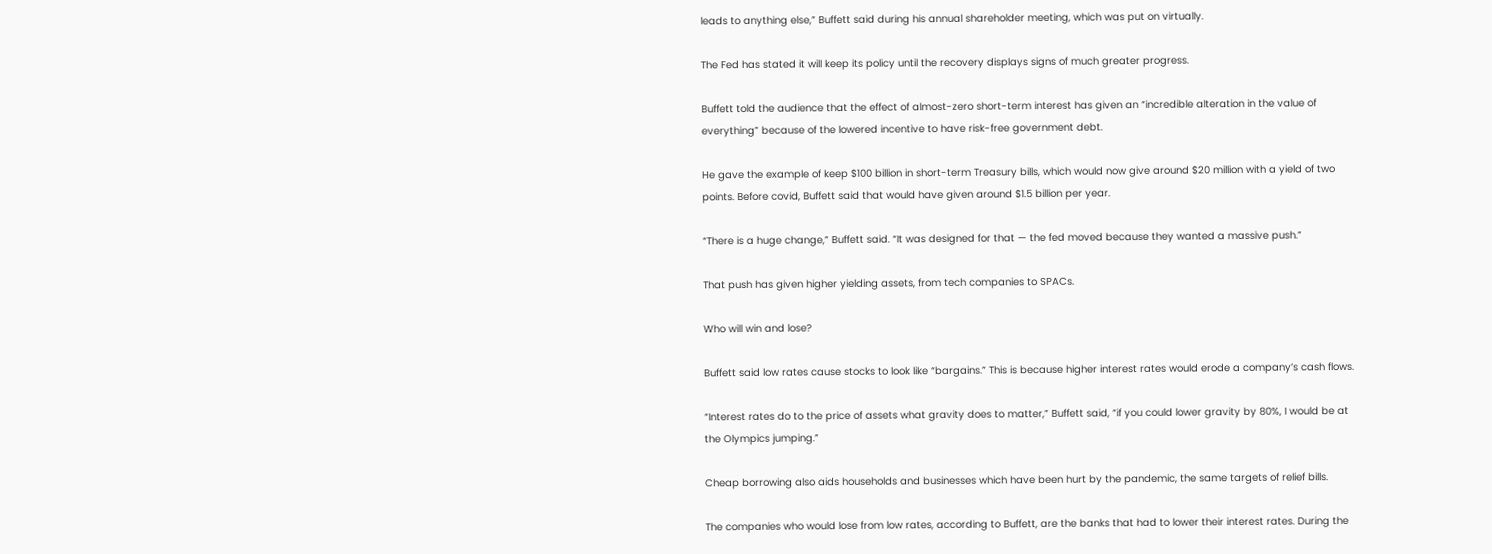leads to anything else,” Buffett said during his annual shareholder meeting, which was put on virtually.

The Fed has stated it will keep its policy until the recovery displays signs of much greater progress.

Buffett told the audience that the effect of almost-zero short-term interest has given an “incredible alteration in the value of everything” because of the lowered incentive to have risk-free government debt.

He gave the example of keep $100 billion in short-term Treasury bills, which would now give around $20 million with a yield of two points. Before covid, Buffett said that would have given around $1.5 billion per year.

“There is a huge change,” Buffett said. “It was designed for that — the fed moved because they wanted a massive push.”

That push has given higher yielding assets, from tech companies to SPACs.

Who will win and lose?

Buffett said low rates cause stocks to look like “bargains.” This is because higher interest rates would erode a company’s cash flows.

“Interest rates do to the price of assets what gravity does to matter,” Buffett said, “if you could lower gravity by 80%, I would be at the Olympics jumping.”

Cheap borrowing also aids households and businesses which have been hurt by the pandemic, the same targets of relief bills.

The companies who would lose from low rates, according to Buffett, are the banks that had to lower their interest rates. During the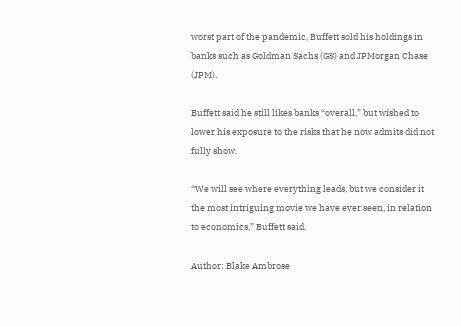worst part of the pandemic, Buffett sold his holdings in banks such as Goldman Sachs (GS) and JPMorgan Chase (JPM).

Buffett said he still likes banks “overall,” but wished to lower his exposure to the risks that he now admits did not fully show.

“We will see where everything leads, but we consider it the most intriguing movie we have ever seen, in relation to economics,” Buffett said.

Author: Blake Ambrose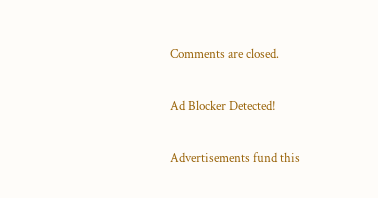Comments are closed.

Ad Blocker Detected!

Advertisements fund this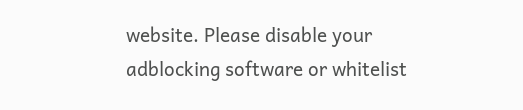website. Please disable your adblocking software or whitelist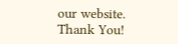our website.
Thank You!